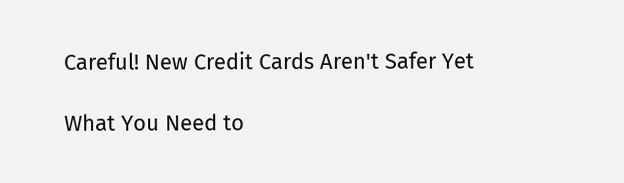Careful! New Credit Cards Aren't Safer Yet

What You Need to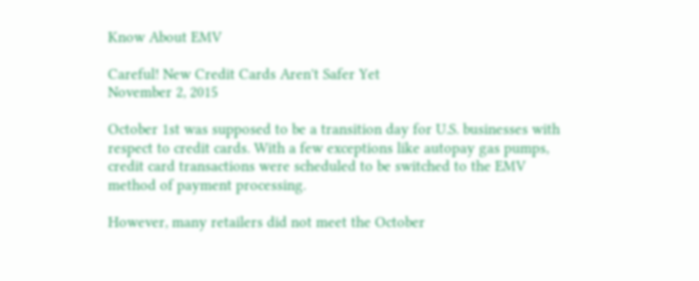Know About EMV

Careful! New Credit Cards Aren't Safer Yet
November 2, 2015

October 1st was supposed to be a transition day for U.S. businesses with respect to credit cards. With a few exceptions like autopay gas pumps, credit card transactions were scheduled to be switched to the EMV method of payment processing.

However, many retailers did not meet the October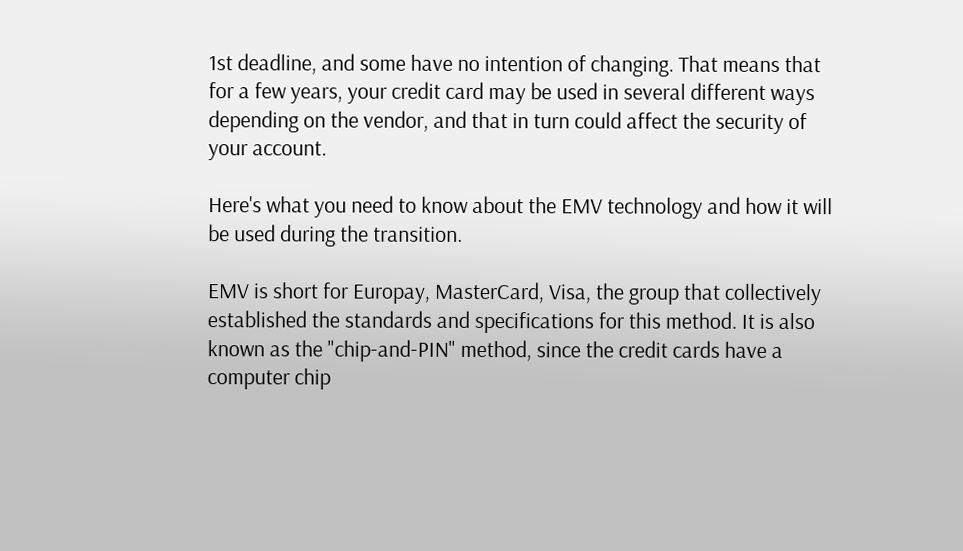1st deadline, and some have no intention of changing. That means that for a few years, your credit card may be used in several different ways depending on the vendor, and that in turn could affect the security of your account.

Here's what you need to know about the EMV technology and how it will be used during the transition.

EMV is short for Europay, MasterCard, Visa, the group that collectively established the standards and specifications for this method. It is also known as the "chip-and-PIN" method, since the credit cards have a computer chip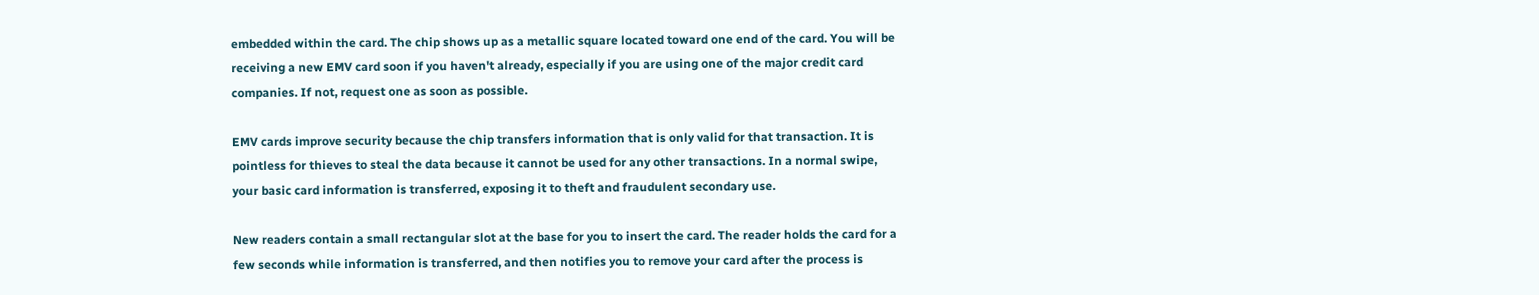embedded within the card. The chip shows up as a metallic square located toward one end of the card. You will be receiving a new EMV card soon if you haven't already, especially if you are using one of the major credit card companies. If not, request one as soon as possible.

EMV cards improve security because the chip transfers information that is only valid for that transaction. It is pointless for thieves to steal the data because it cannot be used for any other transactions. In a normal swipe, your basic card information is transferred, exposing it to theft and fraudulent secondary use.

New readers contain a small rectangular slot at the base for you to insert the card. The reader holds the card for a few seconds while information is transferred, and then notifies you to remove your card after the process is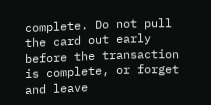complete. Do not pull the card out early before the transaction is complete, or forget and leave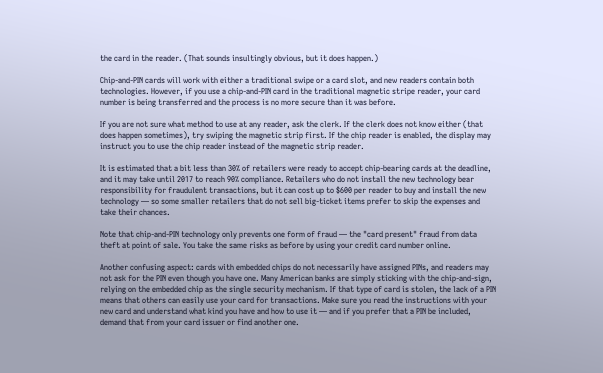the card in the reader. (That sounds insultingly obvious, but it does happen.)

Chip-and-PIN cards will work with either a traditional swipe or a card slot, and new readers contain both technologies. However, if you use a chip-and-PIN card in the traditional magnetic stripe reader, your card number is being transferred and the process is no more secure than it was before.

If you are not sure what method to use at any reader, ask the clerk. If the clerk does not know either (that does happen sometimes), try swiping the magnetic strip first. If the chip reader is enabled, the display may instruct you to use the chip reader instead of the magnetic strip reader.

It is estimated that a bit less than 30% of retailers were ready to accept chip-bearing cards at the deadline, and it may take until 2017 to reach 90% compliance. Retailers who do not install the new technology bear responsibility for fraudulent transactions, but it can cost up to $600 per reader to buy and install the new technology — so some smaller retailers that do not sell big-ticket items prefer to skip the expenses and take their chances.

Note that chip-and-PIN technology only prevents one form of fraud — the "card present" fraud from data theft at point of sale. You take the same risks as before by using your credit card number online.

Another confusing aspect: cards with embedded chips do not necessarily have assigned PINs, and readers may not ask for the PIN even though you have one. Many American banks are simply sticking with the chip-and-sign, relying on the embedded chip as the single security mechanism. If that type of card is stolen, the lack of a PIN means that others can easily use your card for transactions. Make sure you read the instructions with your new card and understand what kind you have and how to use it — and if you prefer that a PIN be included, demand that from your card issuer or find another one.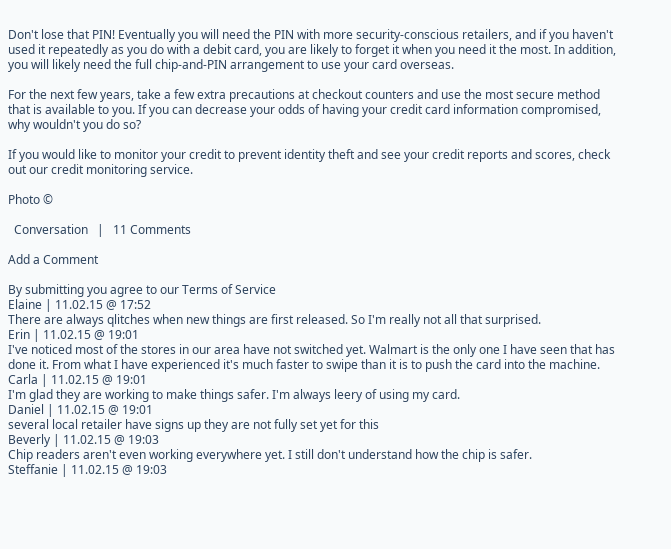Don't lose that PIN! Eventually you will need the PIN with more security-conscious retailers, and if you haven't used it repeatedly as you do with a debit card, you are likely to forget it when you need it the most. In addition, you will likely need the full chip-and-PIN arrangement to use your card overseas.

For the next few years, take a few extra precautions at checkout counters and use the most secure method that is available to you. If you can decrease your odds of having your credit card information compromised, why wouldn't you do so?

If you would like to monitor your credit to prevent identity theft and see your credit reports and scores, check out our credit monitoring service.

Photo ©

  Conversation   |   11 Comments

Add a Comment

By submitting you agree to our Terms of Service
Elaine | 11.02.15 @ 17:52
There are always qlitches when new things are first released. So I'm really not all that surprised.
Erin | 11.02.15 @ 19:01
I've noticed most of the stores in our area have not switched yet. Walmart is the only one I have seen that has done it. From what I have experienced it's much faster to swipe than it is to push the card into the machine.
Carla | 11.02.15 @ 19:01
I'm glad they are working to make things safer. I'm always leery of using my card.
Daniel | 11.02.15 @ 19:01
several local retailer have signs up they are not fully set yet for this
Beverly | 11.02.15 @ 19:03
Chip readers aren't even working everywhere yet. I still don't understand how the chip is safer.
Steffanie | 11.02.15 @ 19:03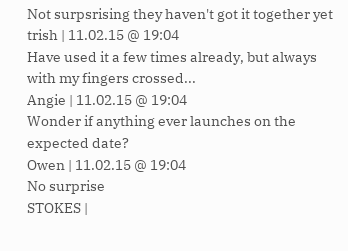Not surpsrising they haven't got it together yet
trish | 11.02.15 @ 19:04
Have used it a few times already, but always with my fingers crossed...
Angie | 11.02.15 @ 19:04
Wonder if anything ever launches on the expected date?
Owen | 11.02.15 @ 19:04
No surprise
STOKES |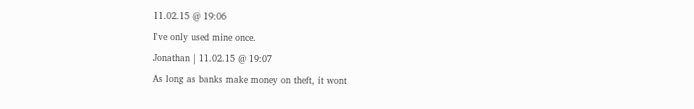11.02.15 @ 19:06
I've only used mine once.
Jonathan | 11.02.15 @ 19:07
As long as banks make money on theft, it wont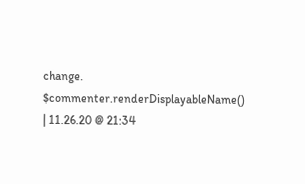change.
$commenter.renderDisplayableName() | 11.26.20 @ 21:34